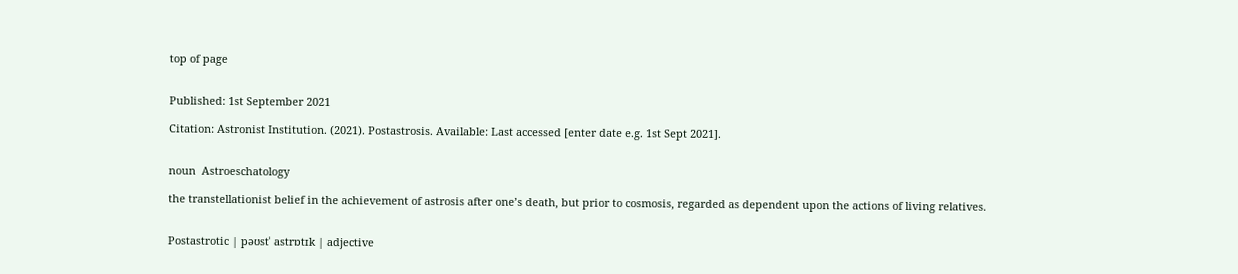top of page


Published: 1st September 2021

Citation: Astronist Institution. (2021). Postastrosis. Available: Last accessed [enter date e.g. 1st Sept 2021].


noun  Astroeschatology

the transtellationist belief in the achievement of astrosis after one’s death, but prior to cosmosis, regarded as dependent upon the actions of living relatives.


Postastrotic | pəʊstˈ astrɒtɪk | adjective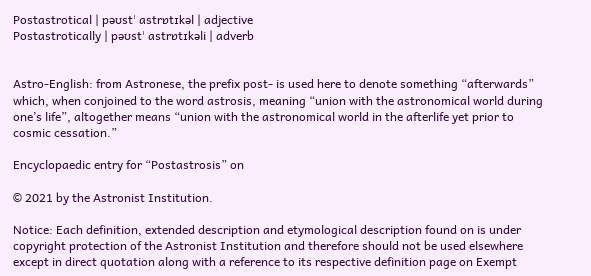Postastrotical | pəʊstˈ astrɒtɪkəl | adjective
Postastrotically | pəʊstˈ astrɒtɪkəli | adverb


Astro-English: from Astronese, the prefix post- is used here to denote something “afterwards” which, when conjoined to the word astrosis, meaning “union with the astronomical world during one’s life”, altogether means “union with the astronomical world in the afterlife yet prior to cosmic cessation.”

Encyclopaedic entry for “Postastrosis” on

© 2021 by the Astronist Institution.

Notice: Each definition, extended description and etymological description found on is under copyright protection of the Astronist Institution and therefore should not be used elsewhere except in direct quotation along with a reference to its respective definition page on Exempt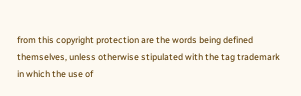from this copyright protection are the words being defined themselves, unless otherwise stipulated with the tag trademark in which the use of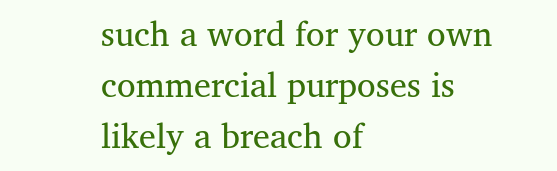such a word for your own commercial purposes is likely a breach of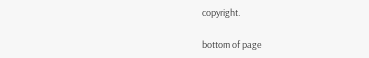copyright.

bottom of page